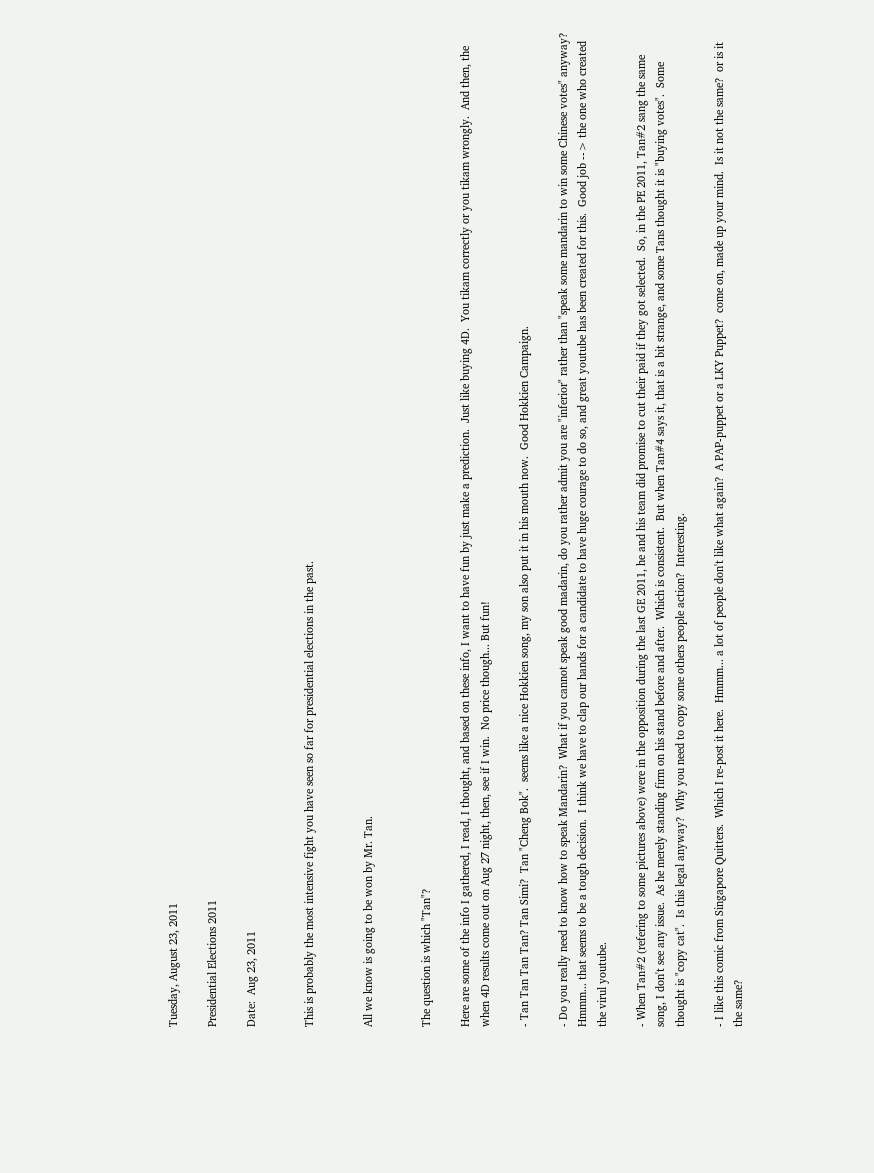Tuesday, August 23, 2011

Presidential Elections 2011

Date:  Aug 23, 2011


This is probably the most intensive fight you have seen so far for presidential elections in the past.


All we know is going to be won by Mr. Tan.


The question is which "Tan"?

Here are some of the info I gathered, I read, I thought, and based on these info, I want to have fun by just make a prediction.  Just like buying 4D.  You tikam correctly or you tikam wrongly.  And then, the when 4D results come out on Aug 27 night, then, see if I win.  No price though... But fun!

- Tan Tan Tan Tan? Tan Simi?  Tan "Cheng Bok".  seems like a nice Hokkien song, my son also put it in his mouth now.  Good Hokkien Campaign.

- Do you really need to know how to speak Mandarin?  What if you cannot speak good madarin, do you rather admit you are "inferior" rather than "speak some mandarin to win some Chinese votes" anyway?  Hmmm... that seems to be a tough decision.  I think we have to clap our hands for a candidate to have huge courage to do so, and great youtube has been created for this.  Good job --> the one who created the virul youtube.

- When Tan#2 (refering to some pictures above) were in the opposition during the last GE 2011, he and his team did promise to cut their paid if they got selected.  So, in the PE 2011, Tan#2 sang the same song, I don't see any issue.  As he merely standing firm on his stand before and after.  Which is consistent.  But when Tan#4 says it, that is a bit strange, and some Tans thought it is "buying votes".  Some thought is "copy cat".  Is this legal anyway?  Why you need to copy some others people action?  Interesting.

- I like this comic from Singapore Quitters.  Which I re-post it here.  Hmmm... a lot of people don't like what again?  A PAP-puppet or a LKY Puppet?  come on, made up your mind.  Is it not the same?  or is it the same?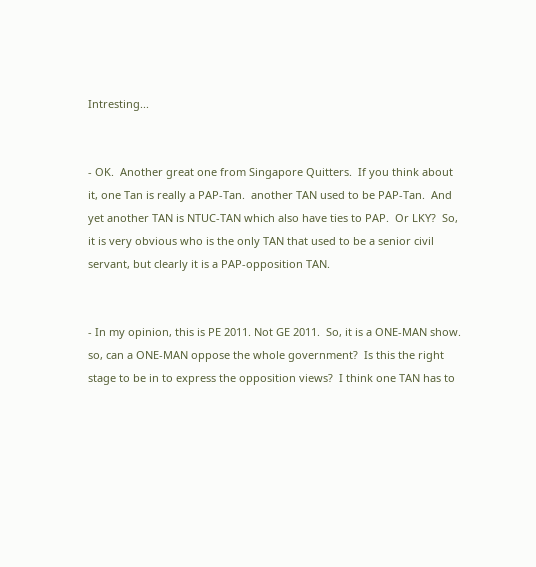Intresting...


- OK.  Another great one from Singapore Quitters.  If you think about it, one Tan is really a PAP-Tan.  another TAN used to be PAP-Tan.  And yet another TAN is NTUC-TAN which also have ties to PAP.  Or LKY?  So, it is very obvious who is the only TAN that used to be a senior civil servant, but clearly it is a PAP-opposition TAN.


- In my opinion, this is PE 2011. Not GE 2011.  So, it is a ONE-MAN show.  so, can a ONE-MAN oppose the whole government?  Is this the right stage to be in to express the opposition views?  I think one TAN has to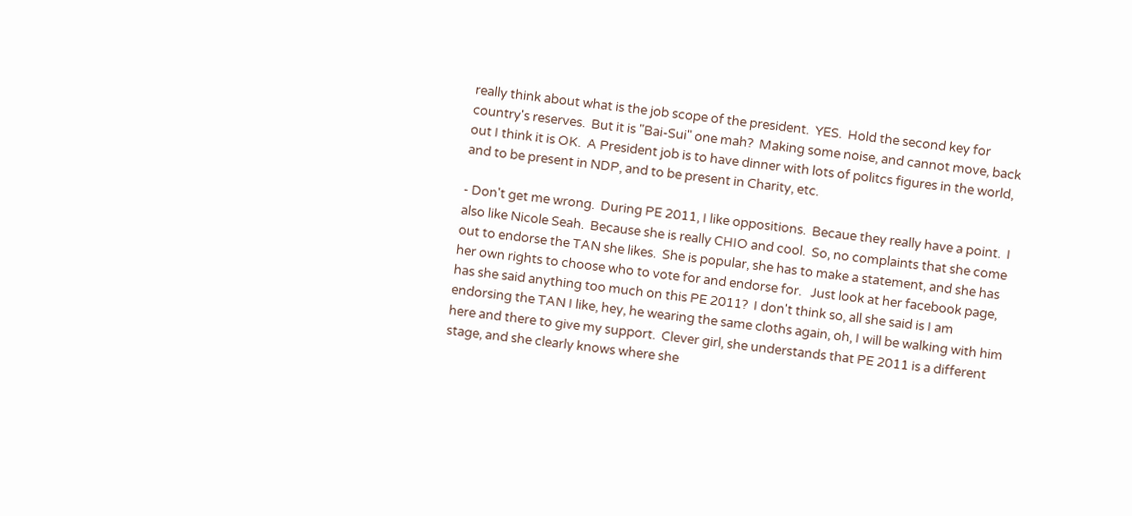really think about what is the job scope of the president.  YES.  Hold the second key for country's reserves.  But it is "Bai-Sui" one mah?  Making some noise, and cannot move, back out I think it is OK.  A President job is to have dinner with lots of politcs figures in the world, and to be present in NDP, and to be present in Charity, etc.

- Don't get me wrong.  During PE 2011, I like oppositions.  Becaue they really have a point.  I also like Nicole Seah.  Because she is really CHIO and cool.  So, no complaints that she come out to endorse the TAN she likes.  She is popular, she has to make a statement, and she has her own rights to choose who to vote for and endorse for.   Just look at her facebook page, has she said anything too much on this PE 2011?  I don't think so, all she said is I am endorsing the TAN I like, hey, he wearing the same cloths again, oh, I will be walking with him here and there to give my support.  Clever girl, she understands that PE 2011 is a different stage, and she clearly knows where she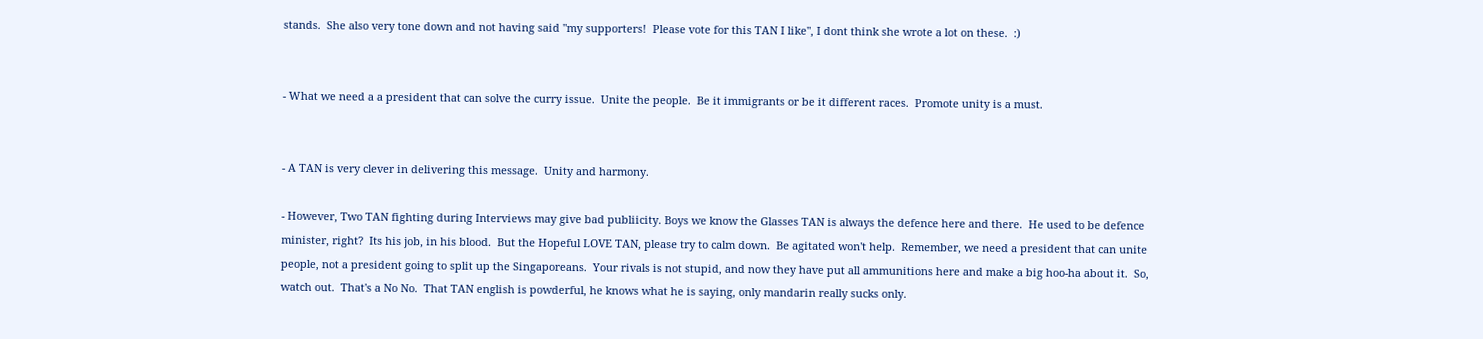stands.  She also very tone down and not having said "my supporters!  Please vote for this TAN I like", I dont think she wrote a lot on these.  :)


- What we need a a president that can solve the curry issue.  Unite the people.  Be it immigrants or be it different races.  Promote unity is a must.


- A TAN is very clever in delivering this message.  Unity and harmony.

- However, Two TAN fighting during Interviews may give bad publiicity. Boys we know the Glasses TAN is always the defence here and there.  He used to be defence minister, right?  Its his job, in his blood.  But the Hopeful LOVE TAN, please try to calm down.  Be agitated won't help.  Remember, we need a president that can unite people, not a president going to split up the Singaporeans.  Your rivals is not stupid, and now they have put all ammunitions here and make a big hoo-ha about it.  So, watch out.  That's a No No.  That TAN english is powderful, he knows what he is saying, only mandarin really sucks only.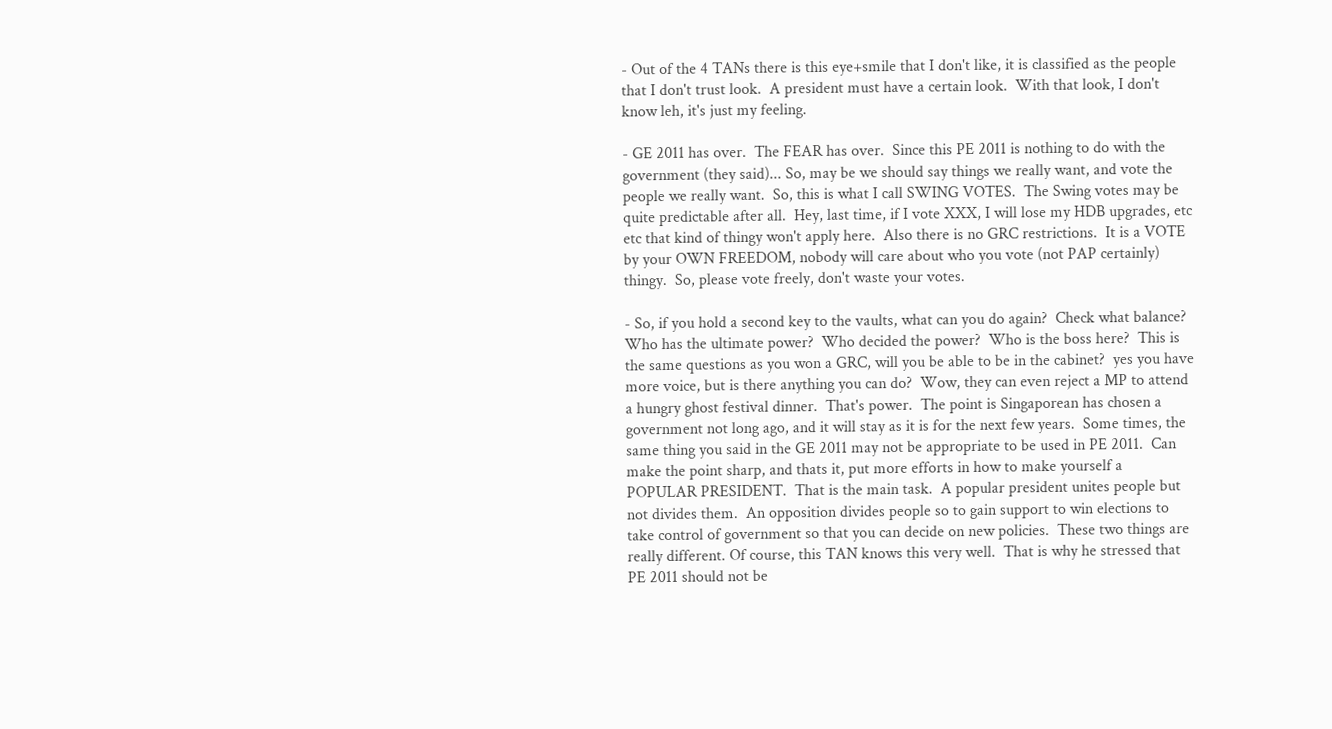- Out of the 4 TANs there is this eye+smile that I don't like, it is classified as the people that I don't trust look.  A president must have a certain look.  With that look, I don't know leh, it's just my feeling.

- GE 2011 has over.  The FEAR has over.  Since this PE 2011 is nothing to do with the government (they said)... So, may be we should say things we really want, and vote the people we really want.  So, this is what I call SWING VOTES.  The Swing votes may be quite predictable after all.  Hey, last time, if I vote XXX, I will lose my HDB upgrades, etc etc that kind of thingy won't apply here.  Also there is no GRC restrictions.  It is a VOTE by your OWN FREEDOM, nobody will care about who you vote (not PAP certainly) thingy.  So, please vote freely, don't waste your votes.

- So, if you hold a second key to the vaults, what can you do again?  Check what balance?  Who has the ultimate power?  Who decided the power?  Who is the boss here?  This is the same questions as you won a GRC, will you be able to be in the cabinet?  yes you have more voice, but is there anything you can do?  Wow, they can even reject a MP to attend a hungry ghost festival dinner.  That's power.  The point is Singaporean has chosen a government not long ago, and it will stay as it is for the next few years.  Some times, the same thing you said in the GE 2011 may not be appropriate to be used in PE 2011.  Can make the point sharp, and thats it, put more efforts in how to make yourself a POPULAR PRESIDENT.  That is the main task.  A popular president unites people but not divides them.  An opposition divides people so to gain support to win elections to take control of government so that you can decide on new policies.  These two things are really different. Of course, this TAN knows this very well.  That is why he stressed that PE 2011 should not be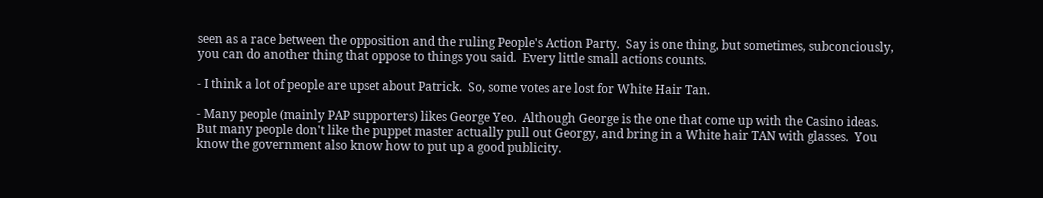seen as a race between the opposition and the ruling People's Action Party.  Say is one thing, but sometimes, subconciously, you can do another thing that oppose to things you said.  Every little small actions counts.

- I think a lot of people are upset about Patrick.  So, some votes are lost for White Hair Tan.

- Many people (mainly PAP supporters) likes George Yeo.  Although George is the one that come up with the Casino ideas.  But many people don't like the puppet master actually pull out Georgy, and bring in a White hair TAN with glasses.  You know the government also know how to put up a good publicity.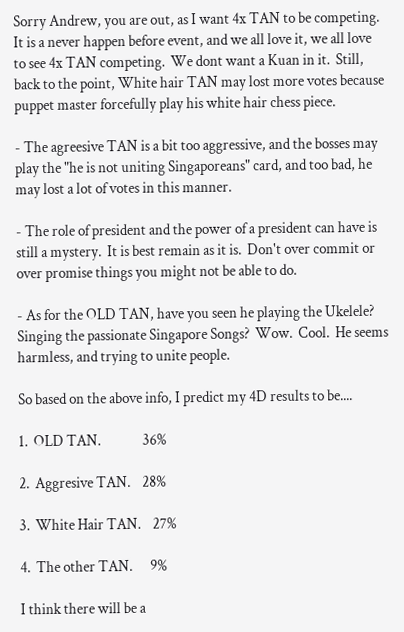Sorry Andrew, you are out, as I want 4x TAN to be competing.  It is a never happen before event, and we all love it, we all love to see 4x TAN competing.  We dont want a Kuan in it.  Still, back to the point, White hair TAN may lost more votes because puppet master forcefully play his white hair chess piece.

- The agreesive TAN is a bit too aggressive, and the bosses may play the "he is not uniting Singaporeans" card, and too bad, he may lost a lot of votes in this manner.

- The role of president and the power of a president can have is still a mystery.  It is best remain as it is.  Don't over commit or over promise things you might not be able to do.

- As for the OLD TAN, have you seen he playing the Ukelele?  Singing the passionate Singapore Songs?  Wow.  Cool.  He seems harmless, and trying to unite people.

So based on the above info, I predict my 4D results to be....

1.  OLD TAN.              36%

2.  Aggresive TAN.    28%

3.  White Hair TAN.    27%

4.  The other TAN.      9%

I think there will be a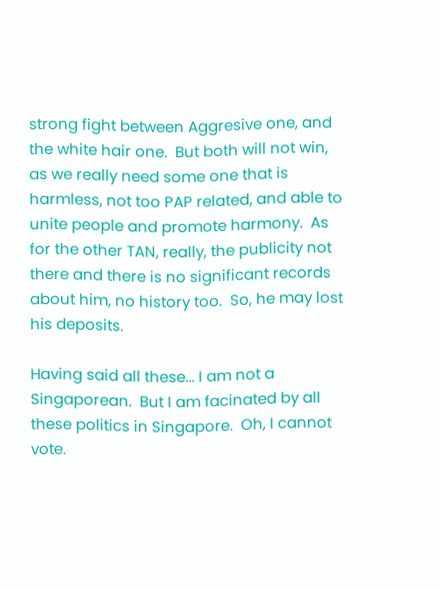strong fight between Aggresive one, and the white hair one.  But both will not win, as we really need some one that is harmless, not too PAP related, and able to unite people and promote harmony.  As for the other TAN, really, the publicity not there and there is no significant records about him, no history too.  So, he may lost his deposits.

Having said all these... I am not a Singaporean.  But I am facinated by all these politics in Singapore.  Oh, I cannot vote.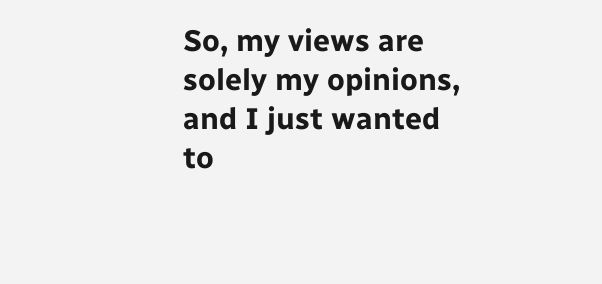So, my views are solely my opinions, and I just wanted to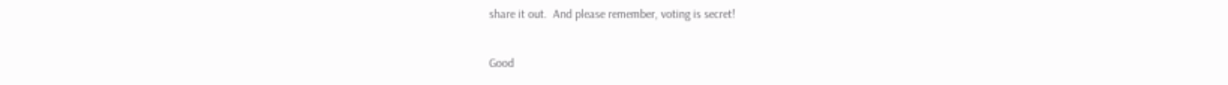share it out.  And please remember, voting is secret!

Good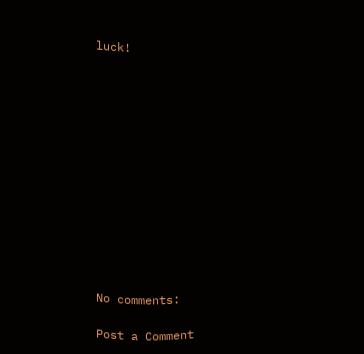luck!













No comments:

Post a Comment